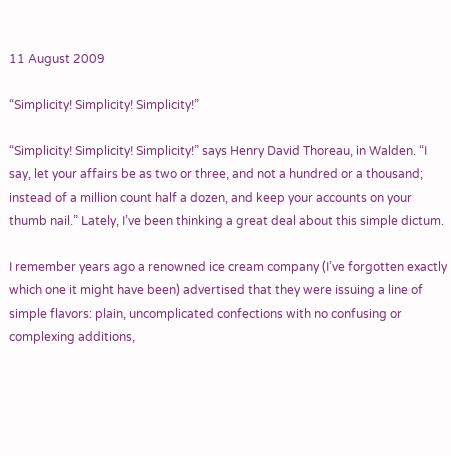11 August 2009

“Simplicity! Simplicity! Simplicity!”

“Simplicity! Simplicity! Simplicity!” says Henry David Thoreau, in Walden. “I say, let your affairs be as two or three, and not a hundred or a thousand; instead of a million count half a dozen, and keep your accounts on your thumb nail.” Lately, I’ve been thinking a great deal about this simple dictum.

I remember years ago a renowned ice cream company (I’ve forgotten exactly which one it might have been) advertised that they were issuing a line of simple flavors: plain, uncomplicated confections with no confusing or complexing additions,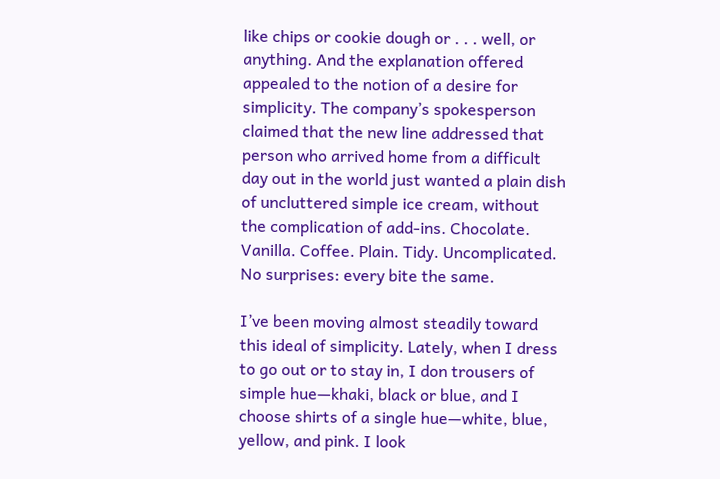like chips or cookie dough or . . . well, or anything. And the explanation offered appealed to the notion of a desire for simplicity. The company’s spokesperson claimed that the new line addressed that person who arrived home from a difficult day out in the world just wanted a plain dish of uncluttered simple ice cream, without the complication of add-ins. Chocolate. Vanilla. Coffee. Plain. Tidy. Uncomplicated. No surprises: every bite the same.

I’ve been moving almost steadily toward this ideal of simplicity. Lately, when I dress to go out or to stay in, I don trousers of simple hue—khaki, black or blue, and I choose shirts of a single hue—white, blue, yellow, and pink. I look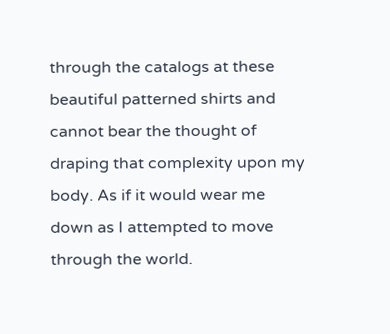through the catalogs at these beautiful patterned shirts and cannot bear the thought of draping that complexity upon my body. As if it would wear me down as I attempted to move through the world.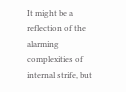It might be a reflection of the alarming complexities of internal strife, but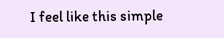I feel like this simple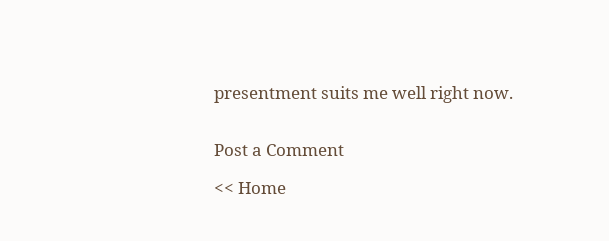presentment suits me well right now.


Post a Comment

<< Home